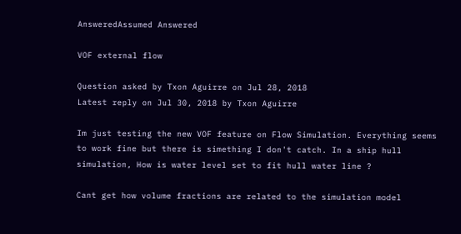AnsweredAssumed Answered

VOF external flow

Question asked by Txon Aguirre on Jul 28, 2018
Latest reply on Jul 30, 2018 by Txon Aguirre

Im just testing the new VOF feature on Flow Simulation. Everything seems to work fine but there is simething I don't catch. In a ship hull simulation, How is water level set to fit hull water line ?

Cant get how volume fractions are related to the simulation model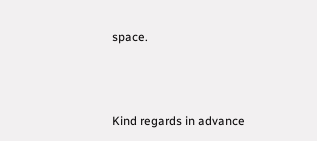space.



Kind regards in advance